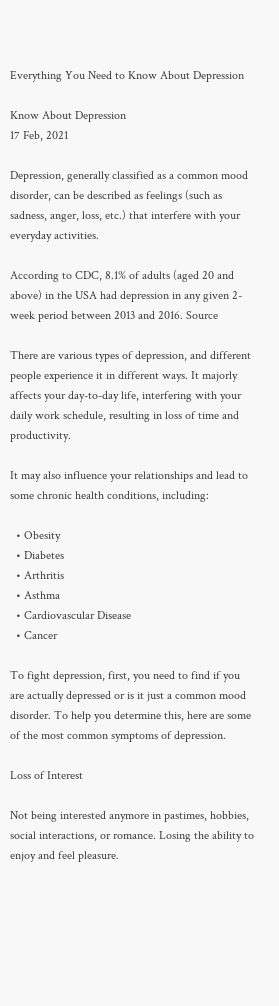Everything You Need to Know About Depression

Know About Depression
17 Feb, 2021

Depression, generally classified as a common mood disorder, can be described as feelings (such as sadness, anger, loss, etc.) that interfere with your everyday activities.

According to CDC, 8.1% of adults (aged 20 and above) in the USA had depression in any given 2-week period between 2013 and 2016. Source

There are various types of depression, and different people experience it in different ways. It majorly affects your day-to-day life, interfering with your daily work schedule, resulting in loss of time and productivity.

It may also influence your relationships and lead to some chronic health conditions, including:

  • Obesity
  • Diabetes
  • Arthritis
  • Asthma
  • Cardiovascular Disease
  • Cancer

To fight depression, first, you need to find if you are actually depressed or is it just a common mood disorder. To help you determine this, here are some of the most common symptoms of depression.

Loss of Interest

Not being interested anymore in pastimes, hobbies, social interactions, or romance. Losing the ability to enjoy and feel pleasure.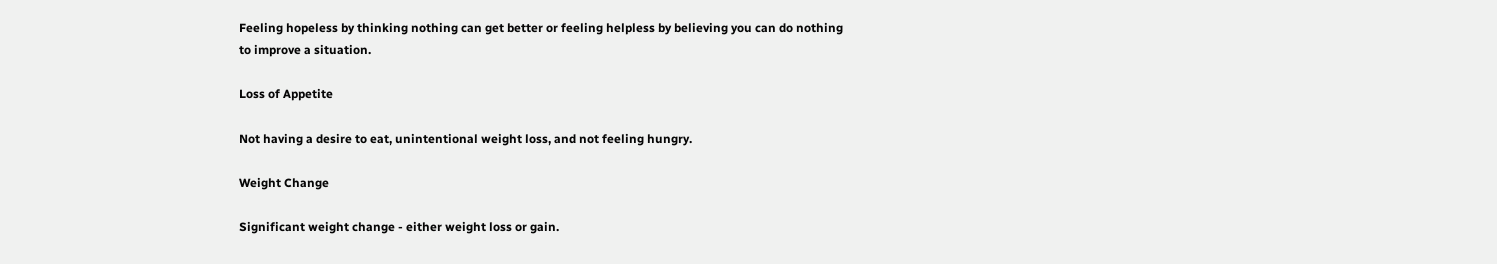Feeling hopeless by thinking nothing can get better or feeling helpless by believing you can do nothing to improve a situation.

Loss of Appetite

Not having a desire to eat, unintentional weight loss, and not feeling hungry.

Weight Change

Significant weight change - either weight loss or gain.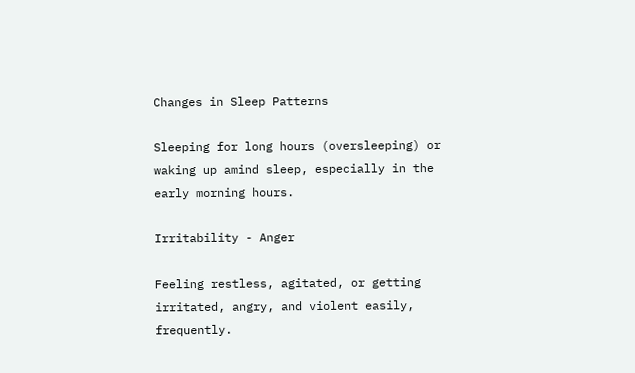Changes in Sleep Patterns

Sleeping for long hours (oversleeping) or waking up amind sleep, especially in the early morning hours.

Irritability - Anger

Feeling restless, agitated, or getting irritated, angry, and violent easily, frequently.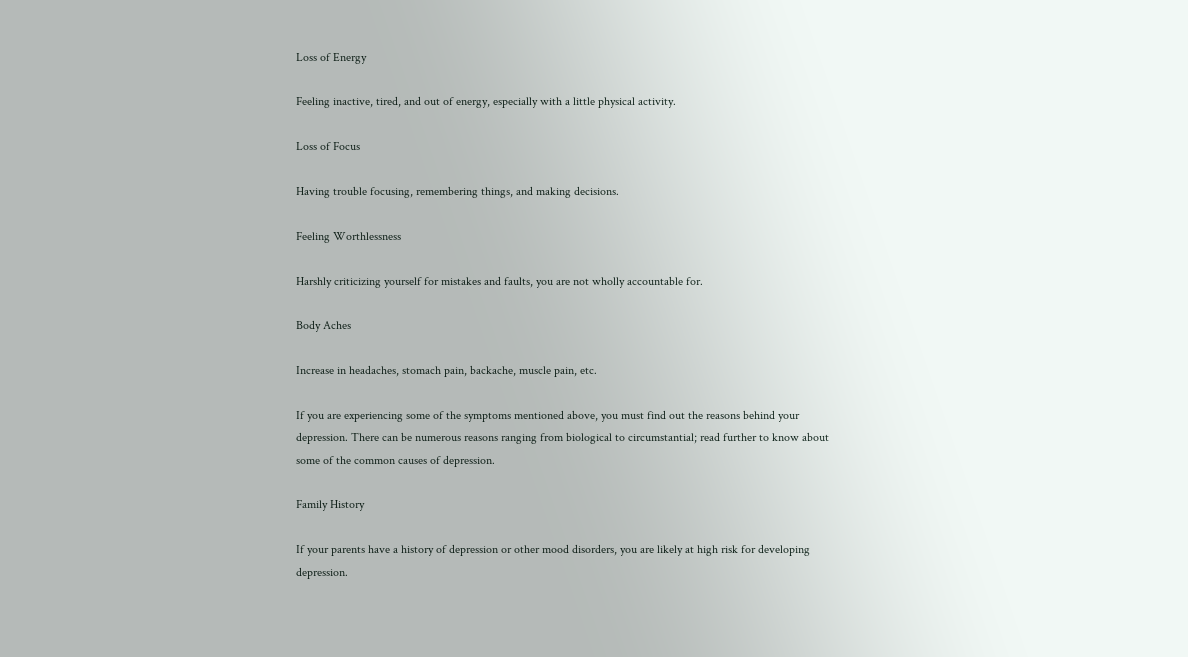Loss of Energy

Feeling inactive, tired, and out of energy, especially with a little physical activity.

Loss of Focus

Having trouble focusing, remembering things, and making decisions.

Feeling Worthlessness

Harshly criticizing yourself for mistakes and faults, you are not wholly accountable for.

Body Aches

Increase in headaches, stomach pain, backache, muscle pain, etc.

If you are experiencing some of the symptoms mentioned above, you must find out the reasons behind your depression. There can be numerous reasons ranging from biological to circumstantial; read further to know about some of the common causes of depression.

Family History

If your parents have a history of depression or other mood disorders, you are likely at high risk for developing depression.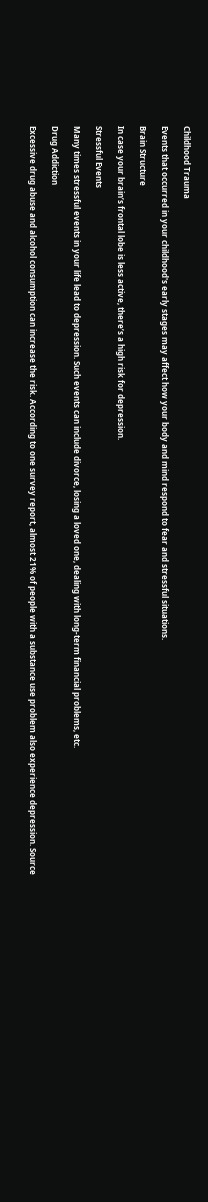Childhood Trauma

Events that occurred in your childhood's early stages may affect how your body and mind respond to fear and stressful situations.

Brain Structure

In case your brain’s frontal lobe is less active, there’s a high risk for depression.

Stressful Events

Many times stressful events in your life lead to depression. Such events can include divorce, losing a loved one, dealing with long-term financial problems, etc.

Drug Addiction

Excessive drug abuse and alcohol consumption can increase the risk. According to one survey report, almost 21% of people with a substance use problem also experience depression. Source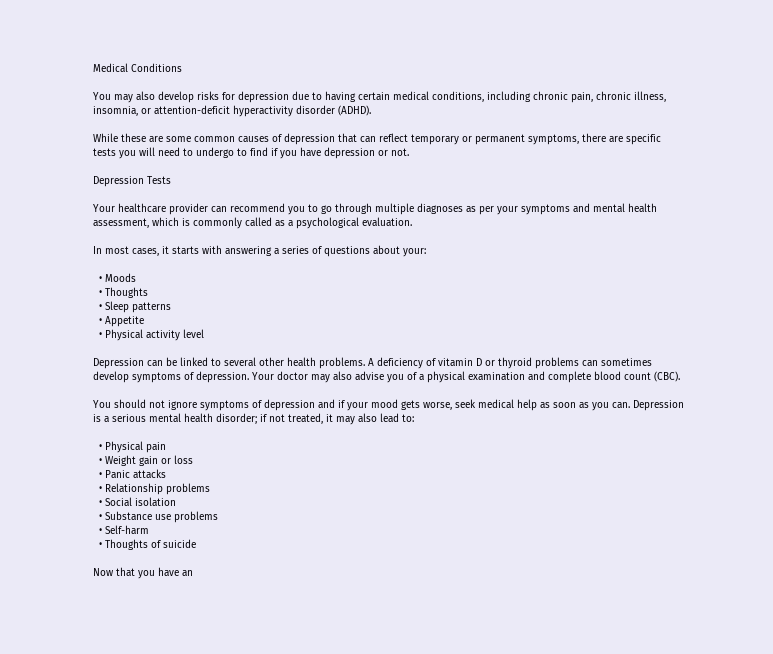Medical Conditions

You may also develop risks for depression due to having certain medical conditions, including chronic pain, chronic illness, insomnia, or attention-deficit hyperactivity disorder (ADHD).

While these are some common causes of depression that can reflect temporary or permanent symptoms, there are specific tests you will need to undergo to find if you have depression or not.

Depression Tests

Your healthcare provider can recommend you to go through multiple diagnoses as per your symptoms and mental health assessment, which is commonly called as a psychological evaluation.

In most cases, it starts with answering a series of questions about your:

  • Moods
  • Thoughts
  • Sleep patterns
  • Appetite
  • Physical activity level

Depression can be linked to several other health problems. A deficiency of vitamin D or thyroid problems can sometimes develop symptoms of depression. Your doctor may also advise you of a physical examination and complete blood count (CBC).

You should not ignore symptoms of depression and if your mood gets worse, seek medical help as soon as you can. Depression is a serious mental health disorder; if not treated, it may also lead to:

  • Physical pain
  • Weight gain or loss
  • Panic attacks
  • Relationship problems
  • Social isolation
  • Substance use problems
  • Self-harm
  • Thoughts of suicide

Now that you have an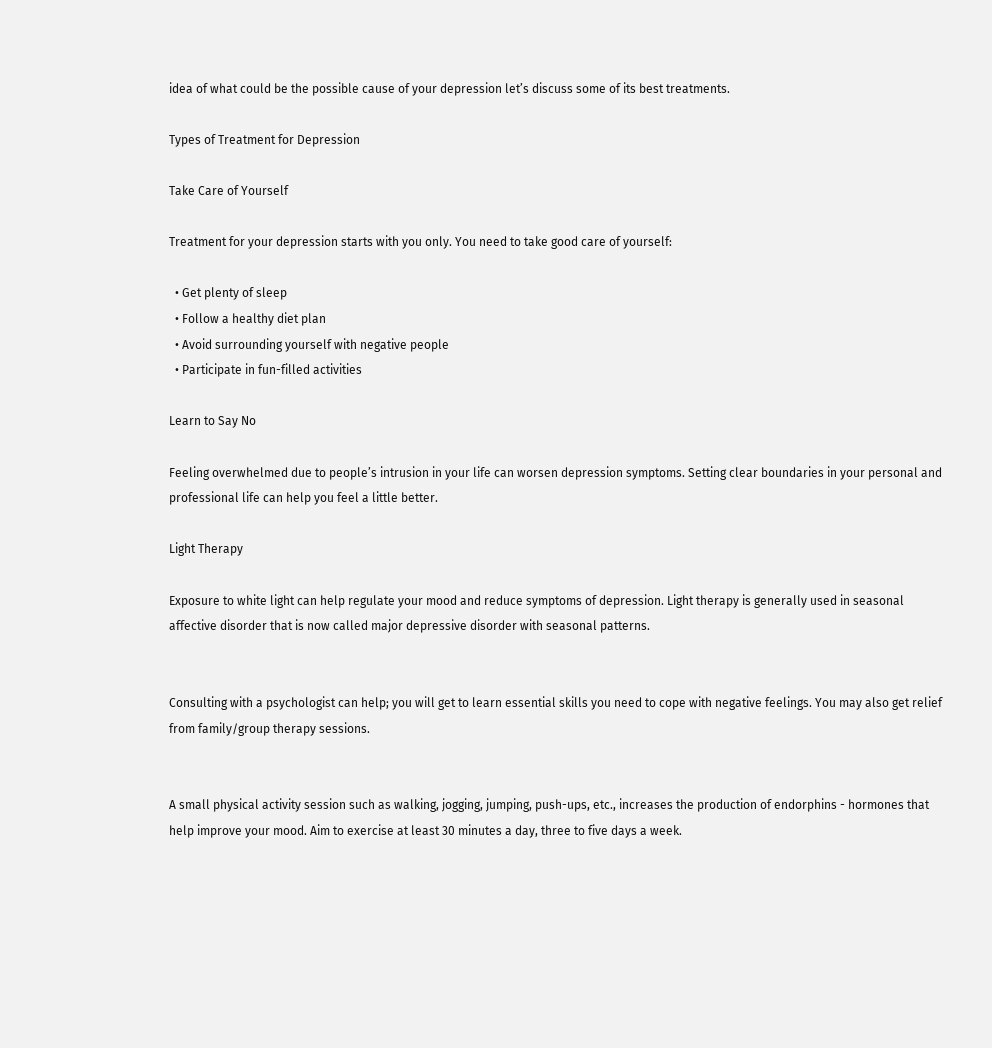idea of what could be the possible cause of your depression let’s discuss some of its best treatments.

Types of Treatment for Depression

Take Care of Yourself

Treatment for your depression starts with you only. You need to take good care of yourself:

  • Get plenty of sleep
  • Follow a healthy diet plan
  • Avoid surrounding yourself with negative people
  • Participate in fun-filled activities

Learn to Say No

Feeling overwhelmed due to people’s intrusion in your life can worsen depression symptoms. Setting clear boundaries in your personal and professional life can help you feel a little better.

Light Therapy

Exposure to white light can help regulate your mood and reduce symptoms of depression. Light therapy is generally used in seasonal affective disorder that is now called major depressive disorder with seasonal patterns.


Consulting with a psychologist can help; you will get to learn essential skills you need to cope with negative feelings. You may also get relief from family/group therapy sessions.


A small physical activity session such as walking, jogging, jumping, push-ups, etc., increases the production of endorphins - hormones that help improve your mood. Aim to exercise at least 30 minutes a day, three to five days a week.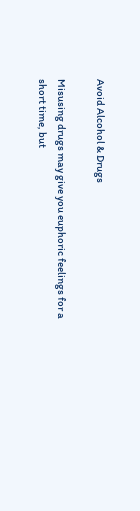Avoid Alcohol & Drugs

Misusing drugs may give you euphoric feelings for a short time, but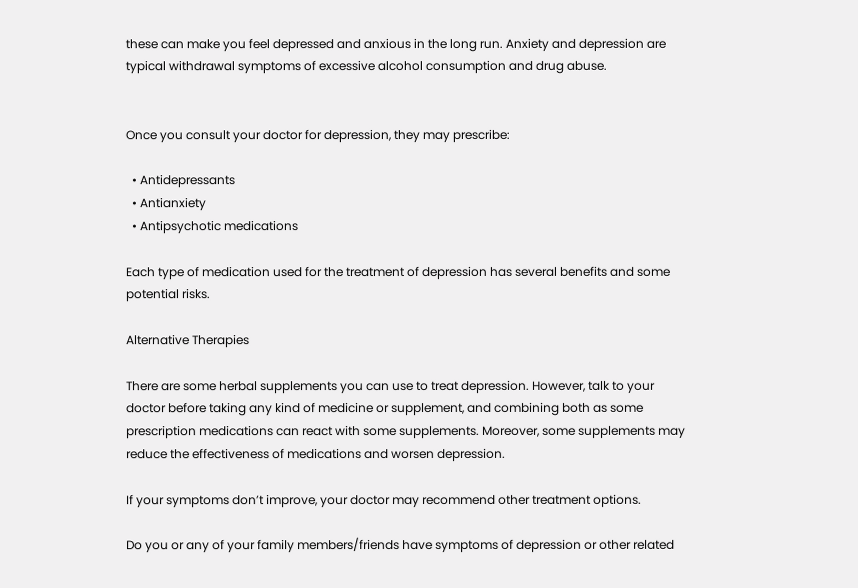these can make you feel depressed and anxious in the long run. Anxiety and depression are typical withdrawal symptoms of excessive alcohol consumption and drug abuse.


Once you consult your doctor for depression, they may prescribe:

  • Antidepressants
  • Antianxiety
  • Antipsychotic medications

Each type of medication used for the treatment of depression has several benefits and some potential risks.

Alternative Therapies

There are some herbal supplements you can use to treat depression. However, talk to your doctor before taking any kind of medicine or supplement, and combining both as some prescription medications can react with some supplements. Moreover, some supplements may reduce the effectiveness of medications and worsen depression.

If your symptoms don’t improve, your doctor may recommend other treatment options.

Do you or any of your family members/friends have symptoms of depression or other related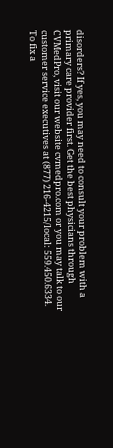disorders? If yes, you may need to consult your problem with a primary care provider first. Get the best physicians through CVMedPro, visit our website cvmedpro.com or you may talk to our customer service executives at (877) 216-4215/local: 559.450.6334. To fix a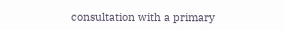consultation with a primary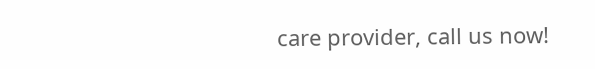care provider, call us now!